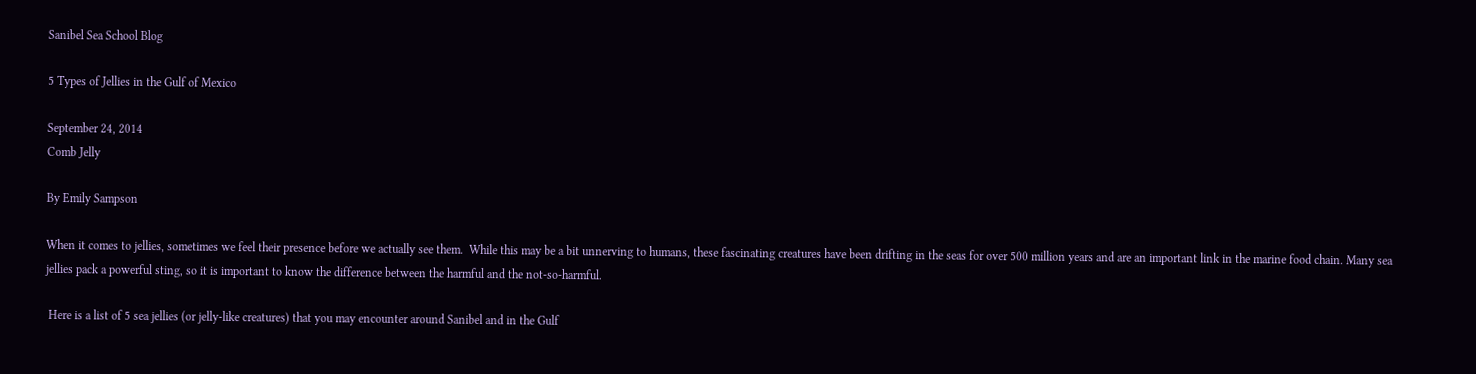Sanibel Sea School Blog

5 Types of Jellies in the Gulf of Mexico

September 24, 2014
Comb Jelly

By Emily Sampson

When it comes to jellies, sometimes we feel their presence before we actually see them.  While this may be a bit unnerving to humans, these fascinating creatures have been drifting in the seas for over 500 million years and are an important link in the marine food chain. Many sea jellies pack a powerful sting, so it is important to know the difference between the harmful and the not-so-harmful.

 Here is a list of 5 sea jellies (or jelly-like creatures) that you may encounter around Sanibel and in the Gulf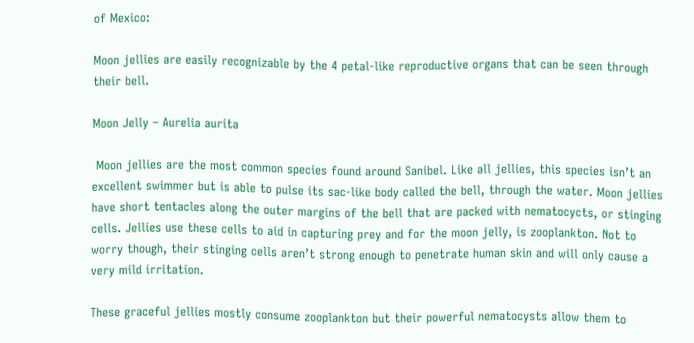of Mexico:

Moon jellies are easily recognizable by the 4 petal-like reproductive organs that can be seen through their bell.

Moon Jelly – Aurelia aurita

 Moon jellies are the most common species found around Sanibel. Like all jellies, this species isn’t an excellent swimmer but is able to pulse its sac-like body called the bell, through the water. Moon jellies have short tentacles along the outer margins of the bell that are packed with nematocycts, or stinging cells. Jellies use these cells to aid in capturing prey and for the moon jelly, is zooplankton. Not to worry though, their stinging cells aren’t strong enough to penetrate human skin and will only cause a very mild irritation.

These graceful jellies mostly consume zooplankton but their powerful nematocysts allow them to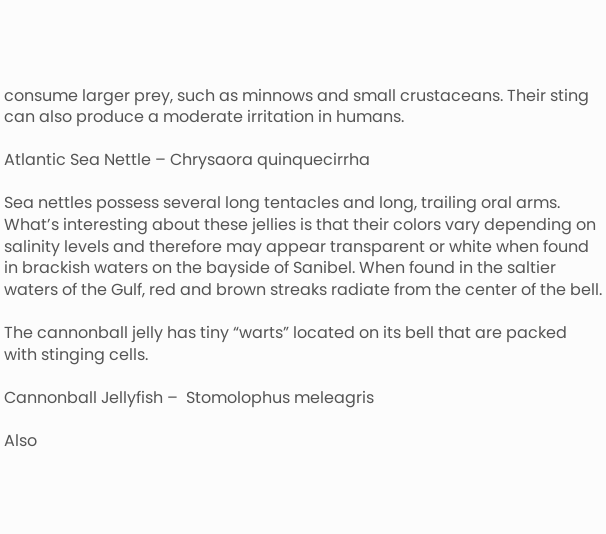consume larger prey, such as minnows and small crustaceans. Their sting can also produce a moderate irritation in humans.

Atlantic Sea Nettle – Chrysaora quinquecirrha

Sea nettles possess several long tentacles and long, trailing oral arms. What’s interesting about these jellies is that their colors vary depending on salinity levels and therefore may appear transparent or white when found in brackish waters on the bayside of Sanibel. When found in the saltier waters of the Gulf, red and brown streaks radiate from the center of the bell.

The cannonball jelly has tiny “warts” located on its bell that are packed with stinging cells.

Cannonball Jellyfish –  Stomolophus meleagris

Also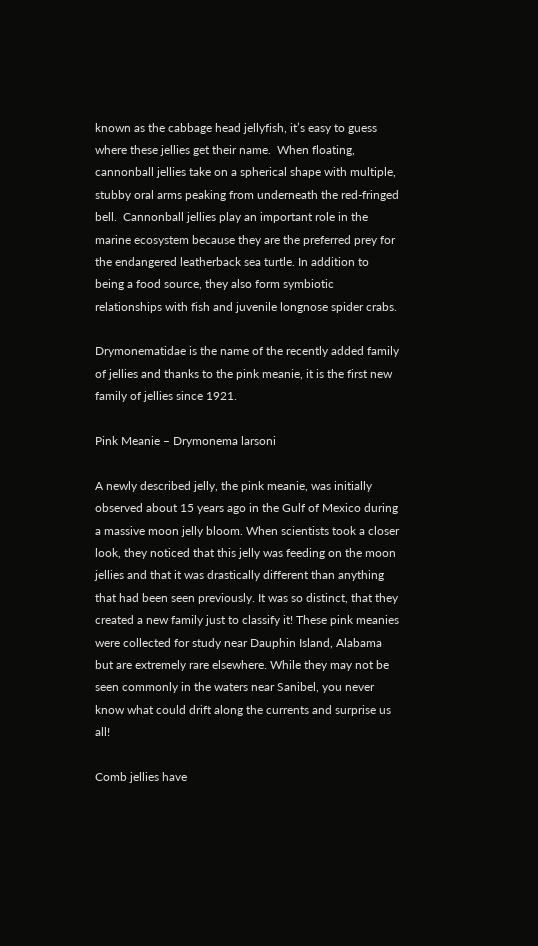known as the cabbage head jellyfish, it’s easy to guess where these jellies get their name.  When floating, cannonball jellies take on a spherical shape with multiple, stubby oral arms peaking from underneath the red-fringed bell.  Cannonball jellies play an important role in the marine ecosystem because they are the preferred prey for the endangered leatherback sea turtle. In addition to being a food source, they also form symbiotic relationships with fish and juvenile longnose spider crabs.

Drymonematidae is the name of the recently added family of jellies and thanks to the pink meanie, it is the first new family of jellies since 1921.

Pink Meanie – Drymonema larsoni

A newly described jelly, the pink meanie, was initially observed about 15 years ago in the Gulf of Mexico during a massive moon jelly bloom. When scientists took a closer look, they noticed that this jelly was feeding on the moon jellies and that it was drastically different than anything that had been seen previously. It was so distinct, that they created a new family just to classify it! These pink meanies were collected for study near Dauphin Island, Alabama but are extremely rare elsewhere. While they may not be seen commonly in the waters near Sanibel, you never know what could drift along the currents and surprise us all!

Comb jellies have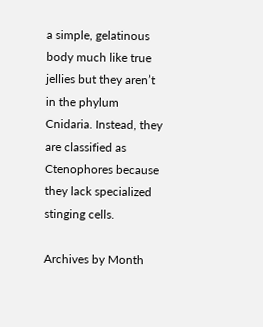a simple, gelatinous body much like true jellies but they aren’t in the phylum Cnidaria. Instead, they are classified as Ctenophores because they lack specialized stinging cells.

Archives by Month